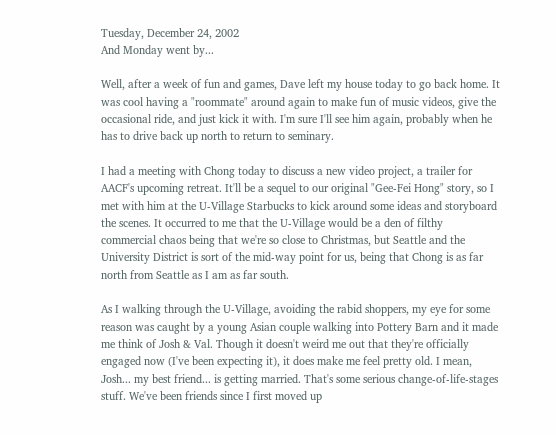Tuesday, December 24, 2002
And Monday went by...

Well, after a week of fun and games, Dave left my house today to go back home. It was cool having a "roommate" around again to make fun of music videos, give the occasional ride, and just kick it with. I'm sure I'll see him again, probably when he has to drive back up north to return to seminary.

I had a meeting with Chong today to discuss a new video project, a trailer for AACF's upcoming retreat. It'll be a sequel to our original "Gee-Fei Hong" story, so I met with him at the U-Village Starbucks to kick around some ideas and storyboard the scenes. It occurred to me that the U-Village would be a den of filthy commercial chaos being that we're so close to Christmas, but Seattle and the University District is sort of the mid-way point for us, being that Chong is as far north from Seattle as I am as far south.

As I walking through the U-Village, avoiding the rabid shoppers, my eye for some reason was caught by a young Asian couple walking into Pottery Barn and it made me think of Josh & Val. Though it doesn't weird me out that they're officially engaged now (I've been expecting it), it does make me feel pretty old. I mean, Josh... my best friend... is getting married. That's some serious change-of-life-stages stuff. We've been friends since I first moved up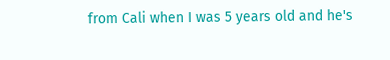from Cali when I was 5 years old and he's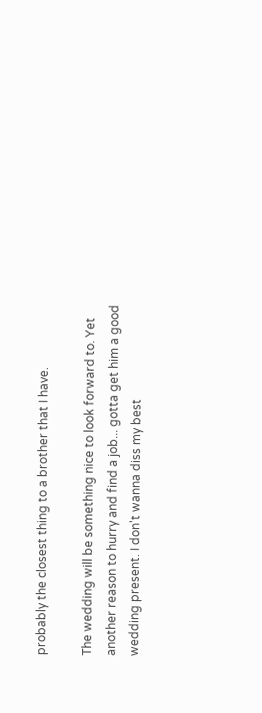probably the closest thing to a brother that I have.

The wedding will be something nice to look forward to. Yet another reason to hurry and find a job... gotta get him a good wedding present. I don't wanna diss my best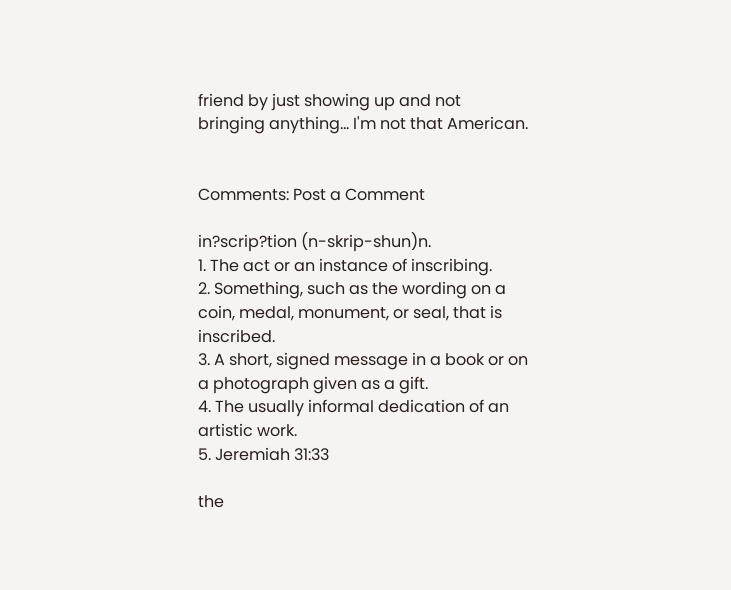friend by just showing up and not bringing anything... I'm not that American.


Comments: Post a Comment

in?scrip?tion (n-skrip-shun)n.
1. The act or an instance of inscribing.
2. Something, such as the wording on a coin, medal, monument, or seal, that is inscribed.
3. A short, signed message in a book or on a photograph given as a gift.
4. The usually informal dedication of an artistic work.
5. Jeremiah 31:33

the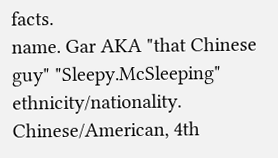facts.
name. Gar AKA "that Chinese guy" "Sleepy.McSleeping"
ethnicity/nationality. Chinese/American, 4th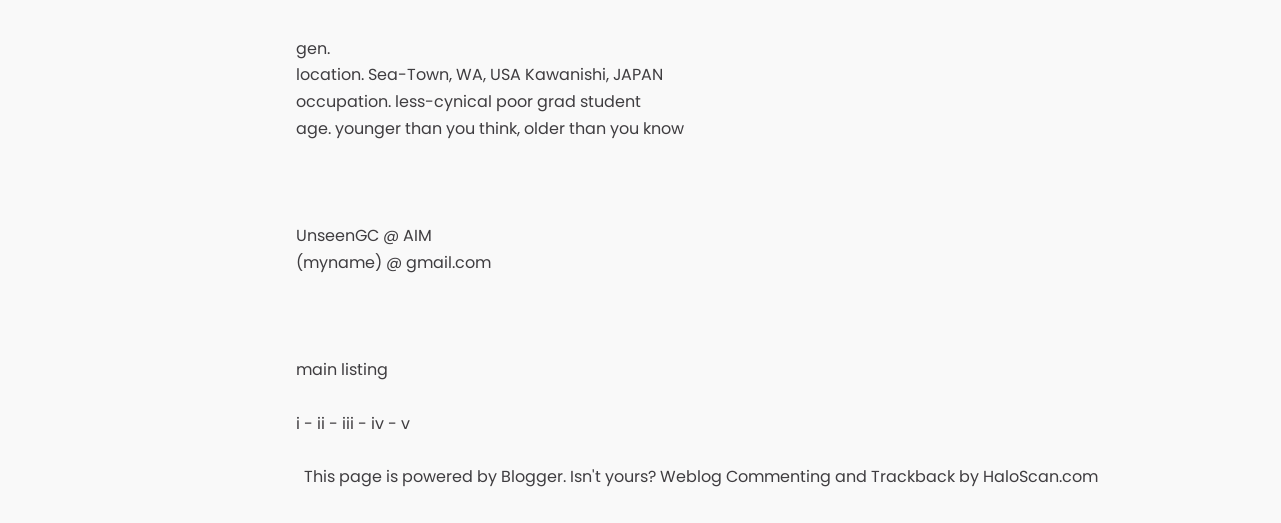gen.
location. Sea-Town, WA, USA Kawanishi, JAPAN
occupation. less-cynical poor grad student
age. younger than you think, older than you know



UnseenGC @ AIM
(myname) @ gmail.com



main listing

i - ii - iii - iv - v

  This page is powered by Blogger. Isn't yours? Weblog Commenting and Trackback by HaloScan.com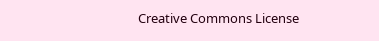Creative Commons License